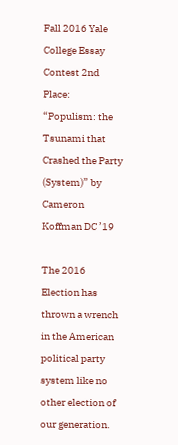Fall 2016 Yale College Essay Contest 2nd Place: “Populism: the Tsunami that Crashed the Party (System)” by Cameron Koffman DC ’19

The 2016 Election has thrown a wrench in the American political party system like no other election of our generation.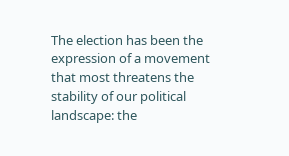The election has been the expression of a movement that most threatens the stability of our political landscape: the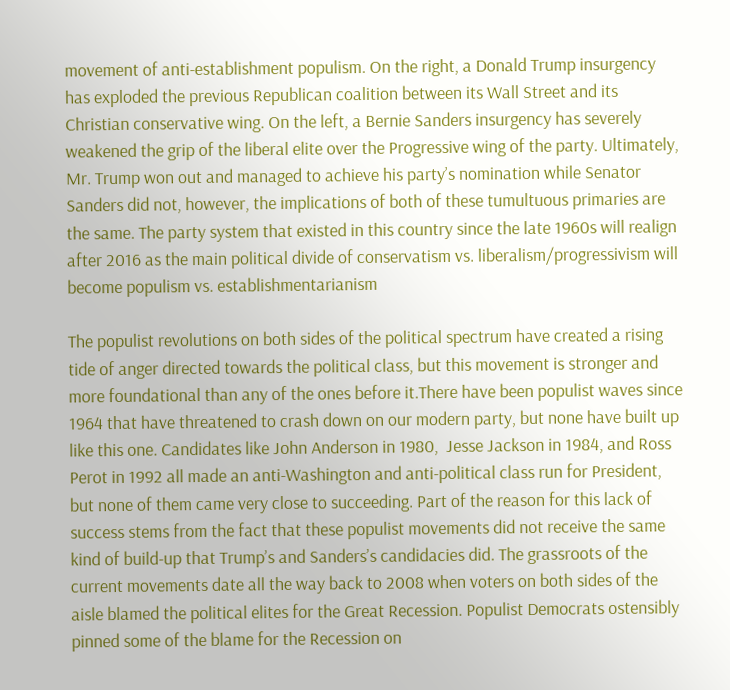movement of anti-establishment populism. On the right, a Donald Trump insurgency has exploded the previous Republican coalition between its Wall Street and its Christian conservative wing. On the left, a Bernie Sanders insurgency has severely weakened the grip of the liberal elite over the Progressive wing of the party. Ultimately, Mr. Trump won out and managed to achieve his party’s nomination while Senator Sanders did not, however, the implications of both of these tumultuous primaries are the same. The party system that existed in this country since the late 1960s will realign after 2016 as the main political divide of conservatism vs. liberalism/progressivism will become populism vs. establishmentarianism

The populist revolutions on both sides of the political spectrum have created a rising tide of anger directed towards the political class, but this movement is stronger and more foundational than any of the ones before it.There have been populist waves since 1964 that have threatened to crash down on our modern party, but none have built up like this one. Candidates like John Anderson in 1980,  Jesse Jackson in 1984, and Ross Perot in 1992 all made an anti-Washington and anti-political class run for President, but none of them came very close to succeeding. Part of the reason for this lack of success stems from the fact that these populist movements did not receive the same kind of build-up that Trump’s and Sanders’s candidacies did. The grassroots of the current movements date all the way back to 2008 when voters on both sides of the aisle blamed the political elites for the Great Recession. Populist Democrats ostensibly pinned some of the blame for the Recession on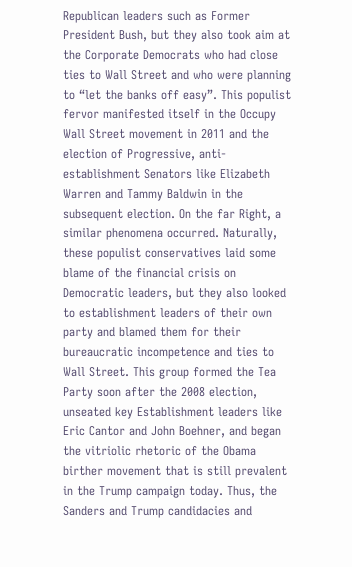Republican leaders such as Former President Bush, but they also took aim at the Corporate Democrats who had close ties to Wall Street and who were planning to “let the banks off easy”. This populist fervor manifested itself in the Occupy Wall Street movement in 2011 and the election of Progressive, anti-establishment Senators like Elizabeth Warren and Tammy Baldwin in the subsequent election. On the far Right, a similar phenomena occurred. Naturally, these populist conservatives laid some blame of the financial crisis on Democratic leaders, but they also looked to establishment leaders of their own party and blamed them for their bureaucratic incompetence and ties to Wall Street. This group formed the Tea Party soon after the 2008 election, unseated key Establishment leaders like Eric Cantor and John Boehner, and began the vitriolic rhetoric of the Obama birther movement that is still prevalent in the Trump campaign today. Thus, the Sanders and Trump candidacies and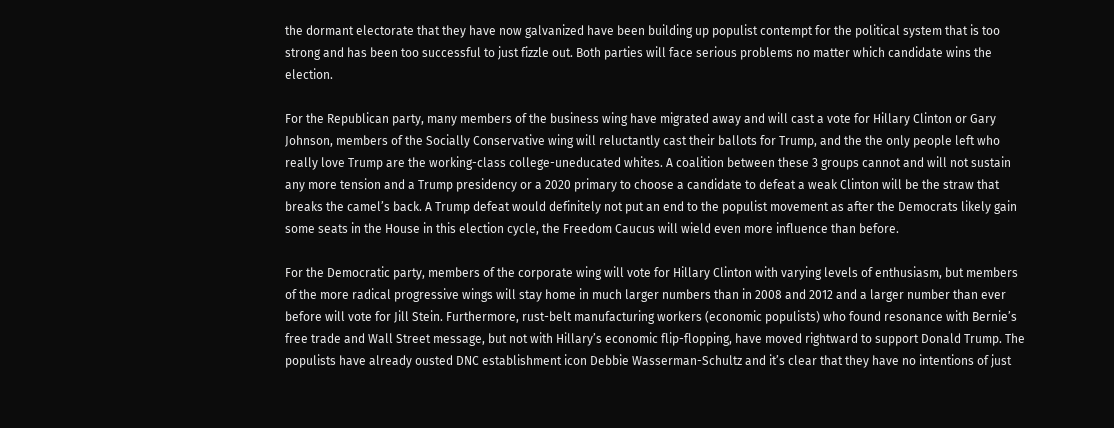the dormant electorate that they have now galvanized have been building up populist contempt for the political system that is too strong and has been too successful to just fizzle out. Both parties will face serious problems no matter which candidate wins the election.

For the Republican party, many members of the business wing have migrated away and will cast a vote for Hillary Clinton or Gary Johnson, members of the Socially Conservative wing will reluctantly cast their ballots for Trump, and the the only people left who really love Trump are the working-class college-uneducated whites. A coalition between these 3 groups cannot and will not sustain any more tension and a Trump presidency or a 2020 primary to choose a candidate to defeat a weak Clinton will be the straw that breaks the camel’s back. A Trump defeat would definitely not put an end to the populist movement as after the Democrats likely gain some seats in the House in this election cycle, the Freedom Caucus will wield even more influence than before.

For the Democratic party, members of the corporate wing will vote for Hillary Clinton with varying levels of enthusiasm, but members of the more radical progressive wings will stay home in much larger numbers than in 2008 and 2012 and a larger number than ever before will vote for Jill Stein. Furthermore, rust-belt manufacturing workers (economic populists) who found resonance with Bernie’s free trade and Wall Street message, but not with Hillary’s economic flip-flopping, have moved rightward to support Donald Trump. The populists have already ousted DNC establishment icon Debbie Wasserman-Schultz and it’s clear that they have no intentions of just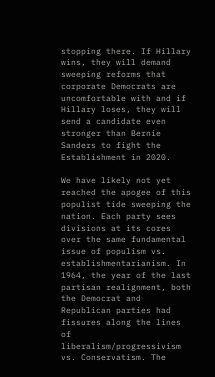stopping there. If Hillary wins, they will demand sweeping reforms that corporate Democrats are uncomfortable with and if Hillary loses, they will send a candidate even stronger than Bernie Sanders to fight the Establishment in 2020.

We have likely not yet reached the apogee of this populist tide sweeping the nation. Each party sees divisions at its cores over the same fundamental issue of populism vs. establishmentarianism. In 1964, the year of the last partisan realignment, both the Democrat and Republican parties had fissures along the lines of liberalism/progressivism vs. Conservatism. The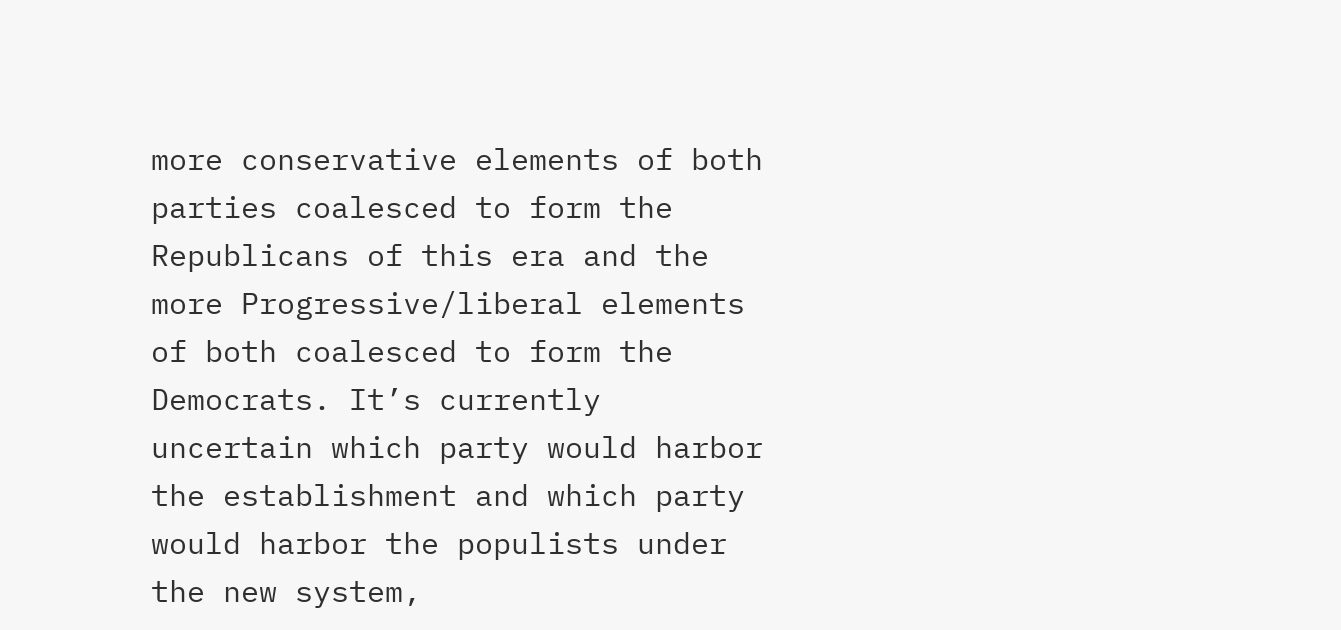more conservative elements of both parties coalesced to form the Republicans of this era and the more Progressive/liberal elements of both coalesced to form the Democrats. It’s currently uncertain which party would harbor the establishment and which party would harbor the populists under the new system,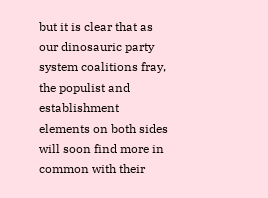but it is clear that as our dinosauric party system coalitions fray, the populist and establishment elements on both sides will soon find more in common with their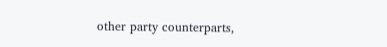other party counterparts,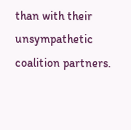than with their unsympathetic coalition partners.